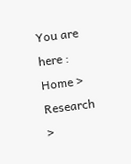You are here : Home > Research >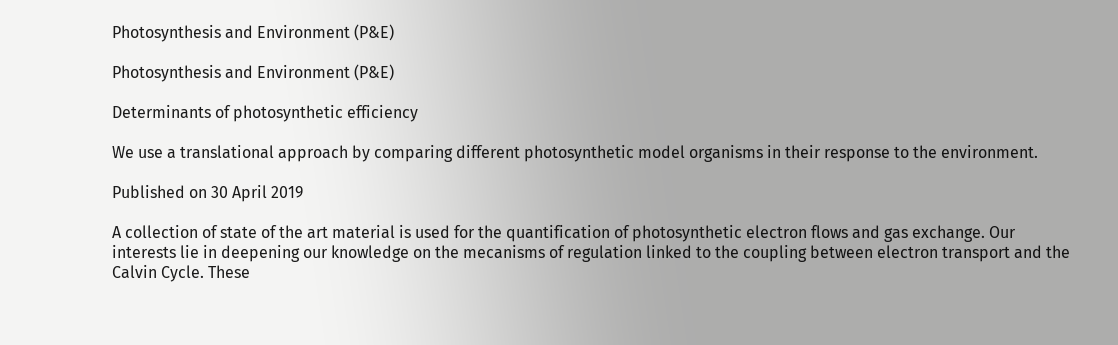Photosynthesis and Environment (P&E)

Photosynthesis and Environment (P&E)

Determinants of photosynthetic efficiency

We use a translational approach by comparing different photosynthetic model organisms in their response to the environment.

Published on 30 April 2019

A collection of state of the art material is used for the quantification of photosynthetic electron flows and gas exchange. Our interests lie in deepening our knowledge on the mecanisms of regulation linked to the coupling between electron transport and the Calvin Cycle. These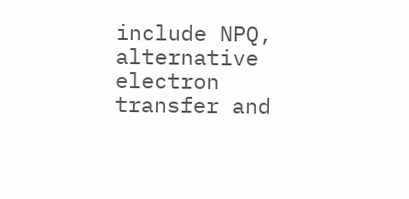include NPQ, alternative electron transfer and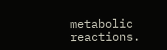metabolic reactions.